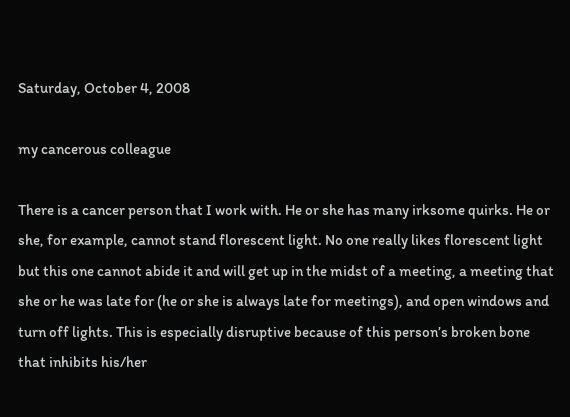Saturday, October 4, 2008

my cancerous colleague

There is a cancer person that I work with. He or she has many irksome quirks. He or she, for example, cannot stand florescent light. No one really likes florescent light but this one cannot abide it and will get up in the midst of a meeting, a meeting that she or he was late for (he or she is always late for meetings), and open windows and turn off lights. This is especially disruptive because of this person’s broken bone that inhibits his/her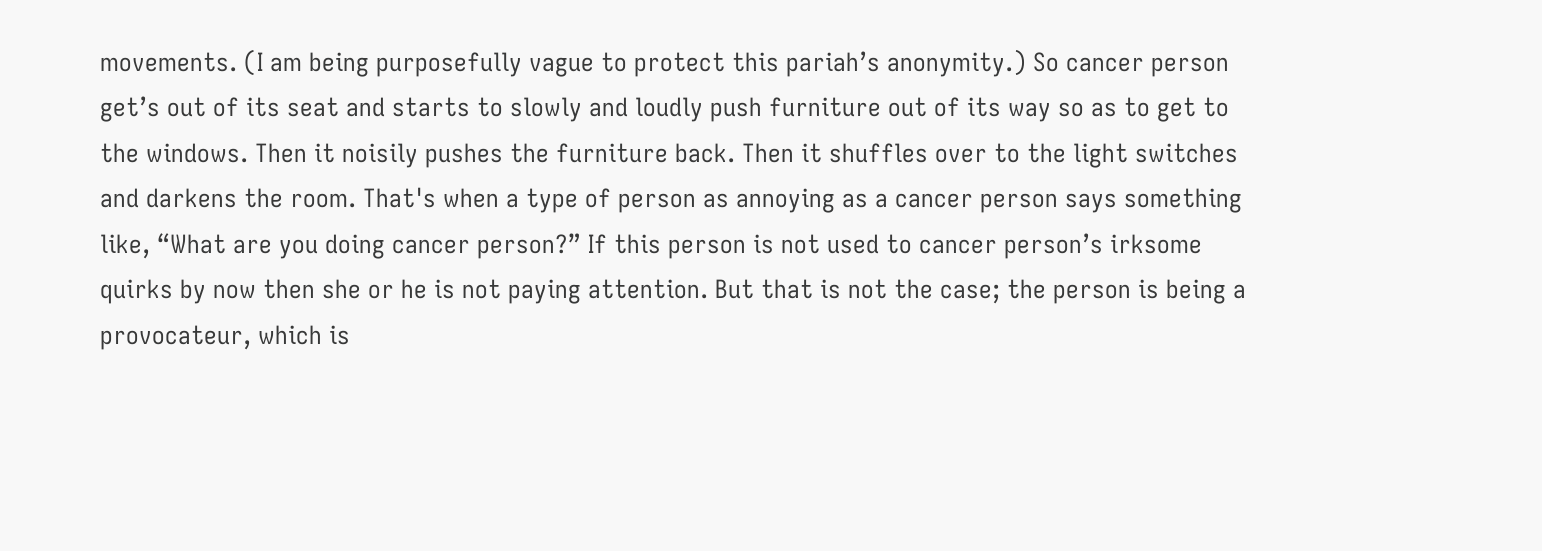movements. (I am being purposefully vague to protect this pariah’s anonymity.) So cancer person get’s out of its seat and starts to slowly and loudly push furniture out of its way so as to get to the windows. Then it noisily pushes the furniture back. Then it shuffles over to the light switches and darkens the room. That's when a type of person as annoying as a cancer person says something like, “What are you doing cancer person?” If this person is not used to cancer person’s irksome quirks by now then she or he is not paying attention. But that is not the case; the person is being a provocateur, which is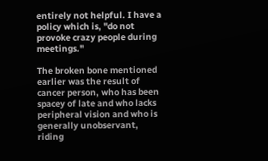entirely not helpful. I have a policy which is, "do not provoke crazy people during meetings."

The broken bone mentioned earlier was the result of cancer person, who has been spacey of late and who lacks peripheral vision and who is generally unobservant, riding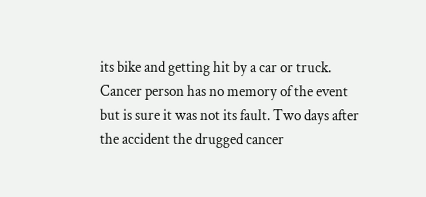its bike and getting hit by a car or truck. Cancer person has no memory of the event but is sure it was not its fault. Two days after the accident the drugged cancer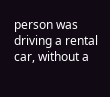person was driving a rental car, without a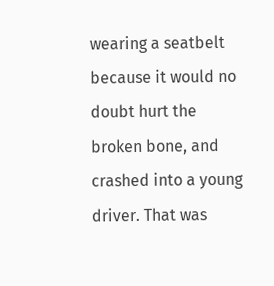wearing a seatbelt because it would no doubt hurt the broken bone, and crashed into a young driver. That was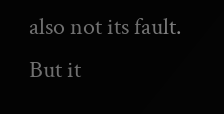also not its fault. But it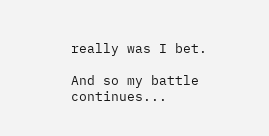really was I bet.

And so my battle continues...